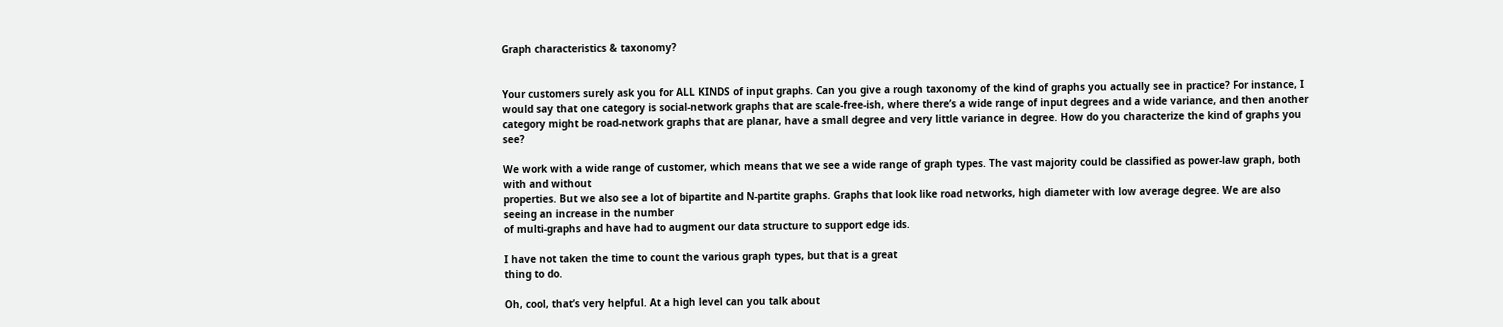Graph characteristics & taxonomy?


Your customers surely ask you for ALL KINDS of input graphs. Can you give a rough taxonomy of the kind of graphs you actually see in practice? For instance, I would say that one category is social-network graphs that are scale-free-ish, where there’s a wide range of input degrees and a wide variance, and then another category might be road-network graphs that are planar, have a small degree and very little variance in degree. How do you characterize the kind of graphs you see?

We work with a wide range of customer, which means that we see a wide range of graph types. The vast majority could be classified as power-law graph, both with and without
properties. But we also see a lot of bipartite and N-partite graphs. Graphs that look like road networks, high diameter with low average degree. We are also seeing an increase in the number
of multi-graphs and have had to augment our data structure to support edge ids.

I have not taken the time to count the various graph types, but that is a great
thing to do.

Oh, cool, that’s very helpful. At a high level can you talk about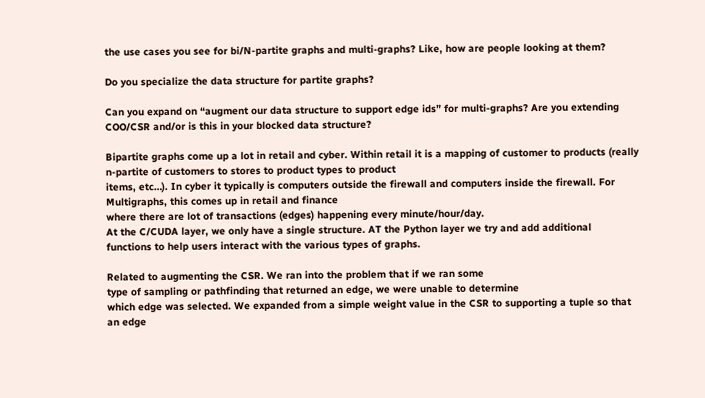the use cases you see for bi/N-partite graphs and multi-graphs? Like, how are people looking at them?

Do you specialize the data structure for partite graphs?

Can you expand on “augment our data structure to support edge ids” for multi-graphs? Are you extending COO/CSR and/or is this in your blocked data structure?

Bipartite graphs come up a lot in retail and cyber. Within retail it is a mapping of customer to products (really n-partite of customers to stores to product types to product
items, etc…). In cyber it typically is computers outside the firewall and computers inside the firewall. For Multigraphs, this comes up in retail and finance
where there are lot of transactions (edges) happening every minute/hour/day.
At the C/CUDA layer, we only have a single structure. AT the Python layer we try and add additional
functions to help users interact with the various types of graphs.

Related to augmenting the CSR. We ran into the problem that if we ran some
type of sampling or pathfinding that returned an edge, we were unable to determine
which edge was selected. We expanded from a simple weight value in the CSR to supporting a tuple so that an edge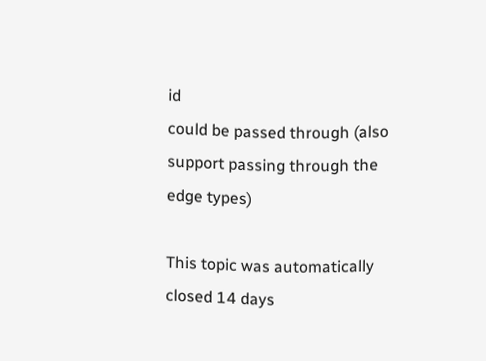id
could be passed through (also support passing through the edge types)

This topic was automatically closed 14 days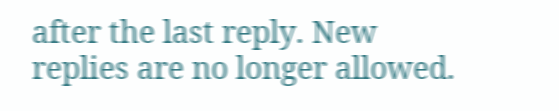after the last reply. New replies are no longer allowed.